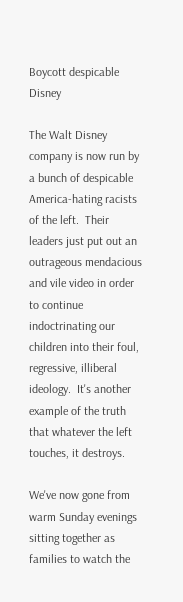Boycott despicable Disney

The Walt Disney company is now run by a bunch of despicable America-hating racists of the left.  Their leaders just put out an outrageous mendacious and vile video in order to continue indoctrinating our children into their foul, regressive, illiberal ideology.  It's another example of the truth that whatever the left touches, it destroys.

We've now gone from warm Sunday evenings sitting together as families to watch the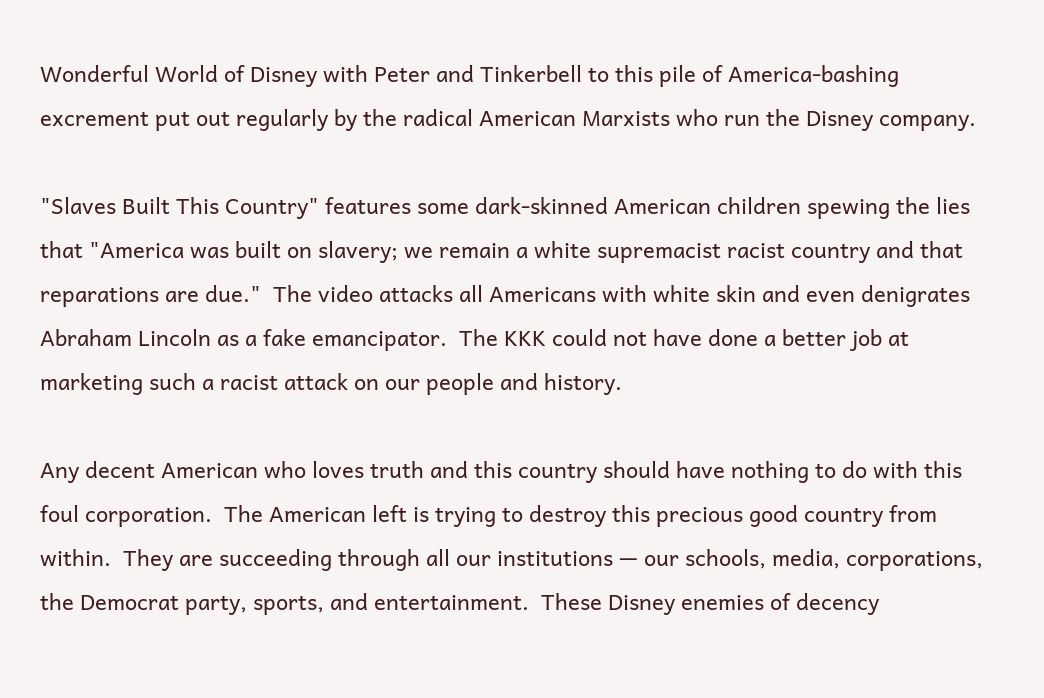Wonderful World of Disney with Peter and Tinkerbell to this pile of America-bashing excrement put out regularly by the radical American Marxists who run the Disney company.

"Slaves Built This Country" features some dark-skinned American children spewing the lies that "America was built on slavery; we remain a white supremacist racist country and that reparations are due."  The video attacks all Americans with white skin and even denigrates Abraham Lincoln as a fake emancipator.  The KKK could not have done a better job at marketing such a racist attack on our people and history.

Any decent American who loves truth and this country should have nothing to do with this foul corporation.  The American left is trying to destroy this precious good country from within.  They are succeeding through all our institutions — our schools, media, corporations, the Democrat party, sports, and entertainment.  These Disney enemies of decency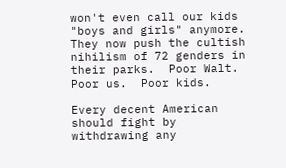won't even call our kids "boys and girls" anymore.  They now push the cultish nihilism of 72 genders in their parks.  Poor Walt.  Poor us.  Poor kids.

Every decent American should fight by withdrawing any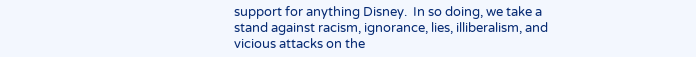support for anything Disney.  In so doing, we take a stand against racism, ignorance, lies, illiberalism, and vicious attacks on the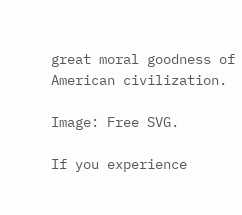great moral goodness of American civilization.

Image: Free SVG.

If you experience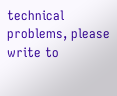technical problems, please write to